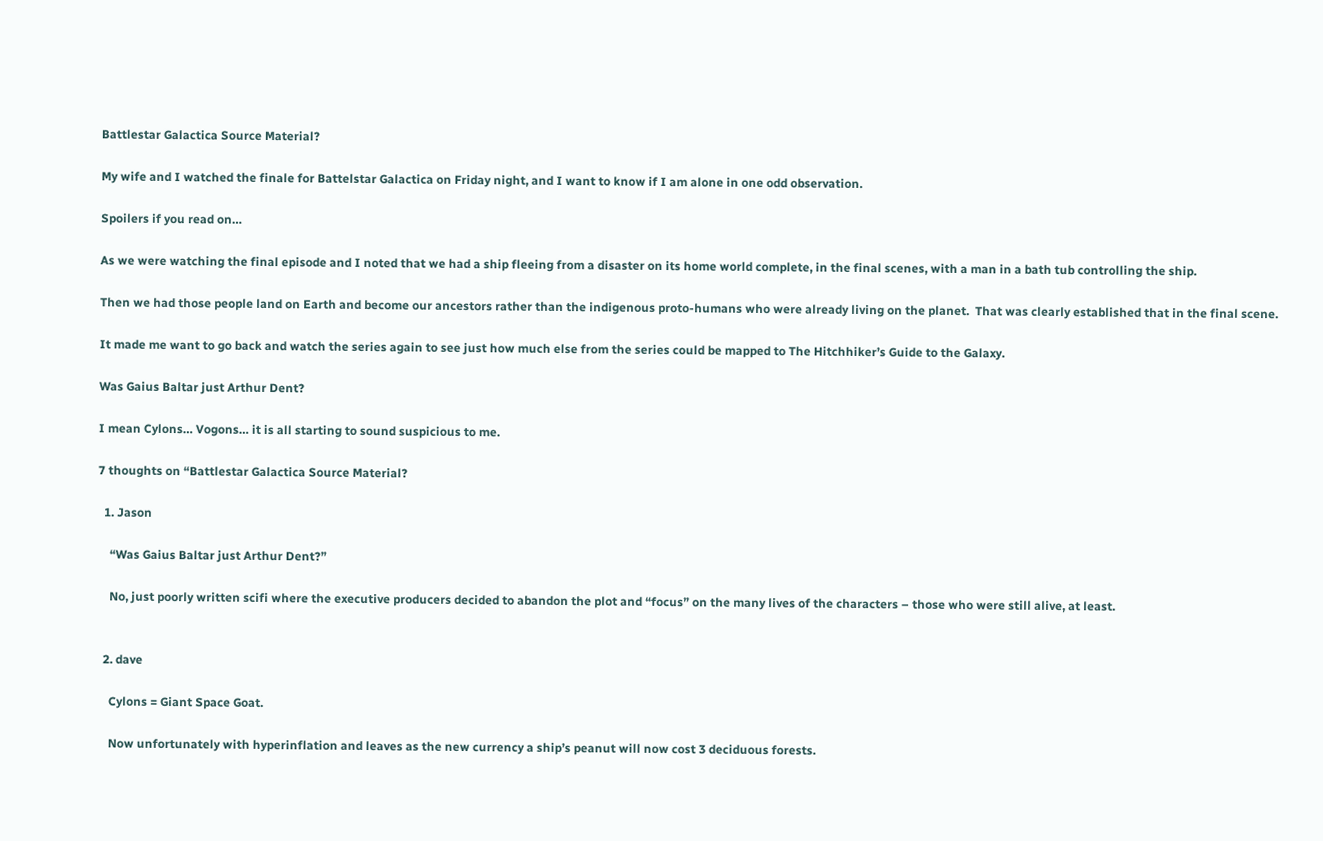Battlestar Galactica Source Material?

My wife and I watched the finale for Battelstar Galactica on Friday night, and I want to know if I am alone in one odd observation.

Spoilers if you read on…

As we were watching the final episode and I noted that we had a ship fleeing from a disaster on its home world complete, in the final scenes, with a man in a bath tub controlling the ship.

Then we had those people land on Earth and become our ancestors rather than the indigenous proto-humans who were already living on the planet.  That was clearly established that in the final scene.

It made me want to go back and watch the series again to see just how much else from the series could be mapped to The Hitchhiker’s Guide to the Galaxy.

Was Gaius Baltar just Arthur Dent?

I mean Cylons… Vogons… it is all starting to sound suspicious to me.

7 thoughts on “Battlestar Galactica Source Material?

  1. Jason

    “Was Gaius Baltar just Arthur Dent?”

    No, just poorly written scifi where the executive producers decided to abandon the plot and “focus” on the many lives of the characters – those who were still alive, at least.


  2. dave

    Cylons = Giant Space Goat.

    Now unfortunately with hyperinflation and leaves as the new currency a ship’s peanut will now cost 3 deciduous forests.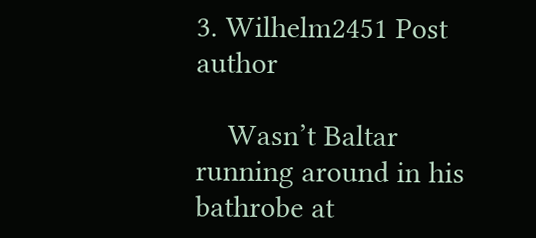3. Wilhelm2451 Post author

    Wasn’t Baltar running around in his bathrobe at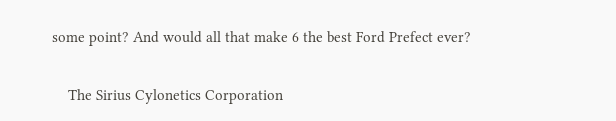some point? And would all that make 6 the best Ford Prefect ever?

    The Sirius Cylonetics Corporation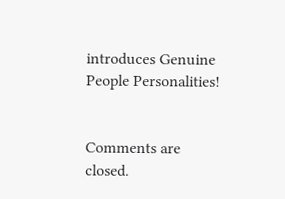introduces Genuine People Personalities!


Comments are closed.